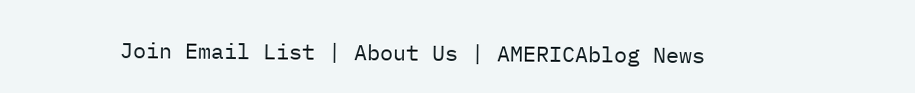Join Email List | About Us | AMERICAblog News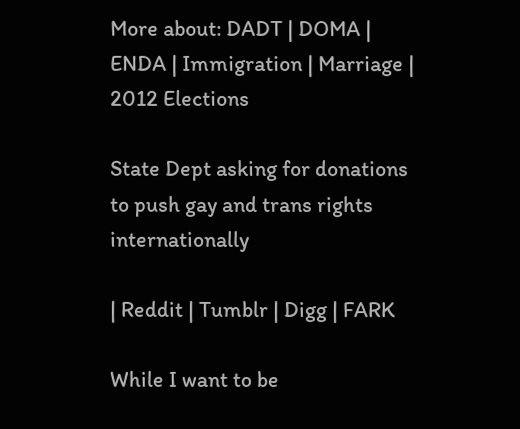More about: DADT | DOMA | ENDA | Immigration | Marriage | 2012 Elections

State Dept asking for donations to push gay and trans rights internationally

| Reddit | Tumblr | Digg | FARK

While I want to be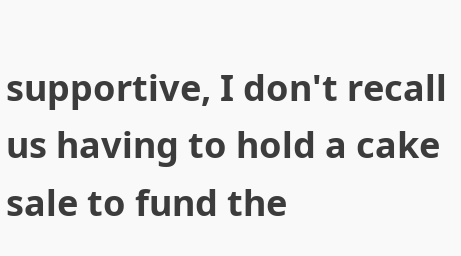supportive, I don't recall us having to hold a cake sale to fund the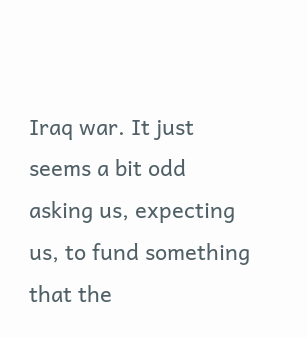Iraq war. It just seems a bit odd asking us, expecting us, to fund something that the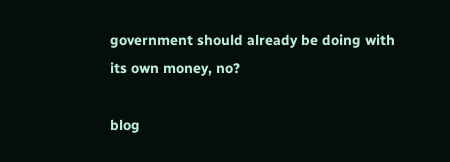government should already be doing with its own money, no?

blog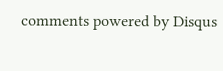comments powered by Disqus